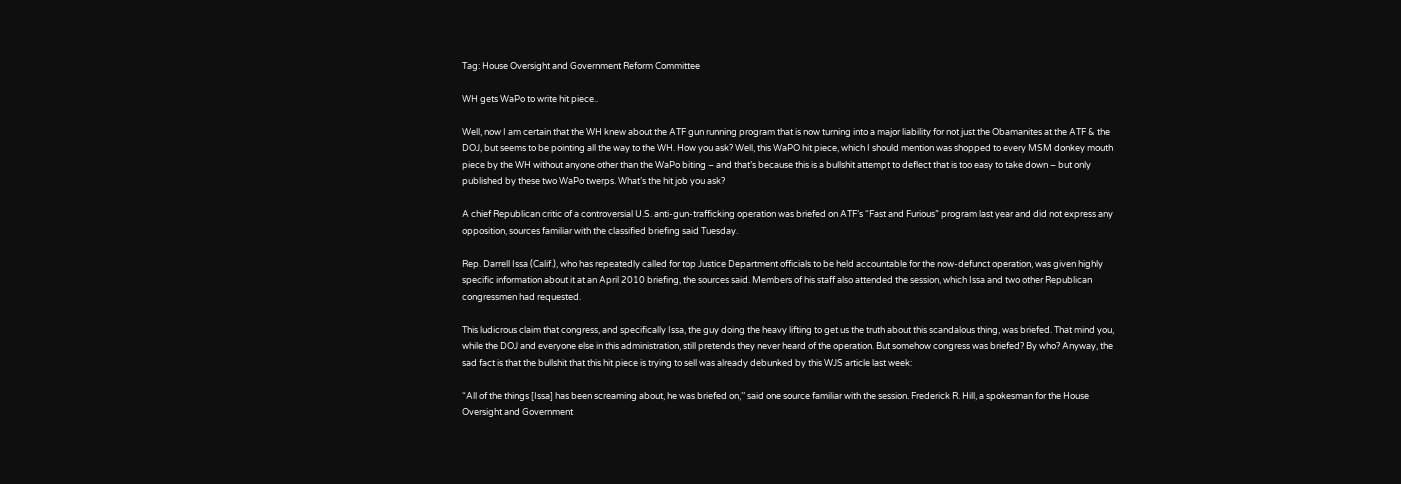Tag: House Oversight and Government Reform Committee

WH gets WaPo to write hit piece..

Well, now I am certain that the WH knew about the ATF gun running program that is now turning into a major liability for not just the Obamanites at the ATF & the DOJ, but seems to be pointing all the way to the WH. How you ask? Well, this WaPO hit piece, which I should mention was shopped to every MSM donkey mouth piece by the WH without anyone other than the WaPo biting – and that’s because this is a bullshit attempt to deflect that is too easy to take down – but only published by these two WaPo twerps. What’s the hit job you ask?

A chief Republican critic of a controversial U.S. anti-gun-trafficking operation was briefed on ATF’s “Fast and Furious” program last year and did not express any opposition, sources familiar with the classified briefing said Tuesday.

Rep. Darrell Issa (Calif.), who has repeatedly called for top Justice Department officials to be held accountable for the now-defunct operation, was given highly specific information about it at an April 2010 briefing, the sources said. Members of his staff also attended the session, which Issa and two other Republican congressmen had requested.

This ludicrous claim that congress, and specifically Issa, the guy doing the heavy lifting to get us the truth about this scandalous thing, was briefed. That mind you, while the DOJ and everyone else in this administration, still pretends they never heard of the operation. But somehow congress was briefed? By who? Anyway, the sad fact is that the bullshit that this hit piece is trying to sell was already debunked by this WJS article last week:

“All of the things [Issa] has been screaming about, he was briefed on,’’ said one source familiar with the session. Frederick R. Hill, a spokesman for the House Oversight and Government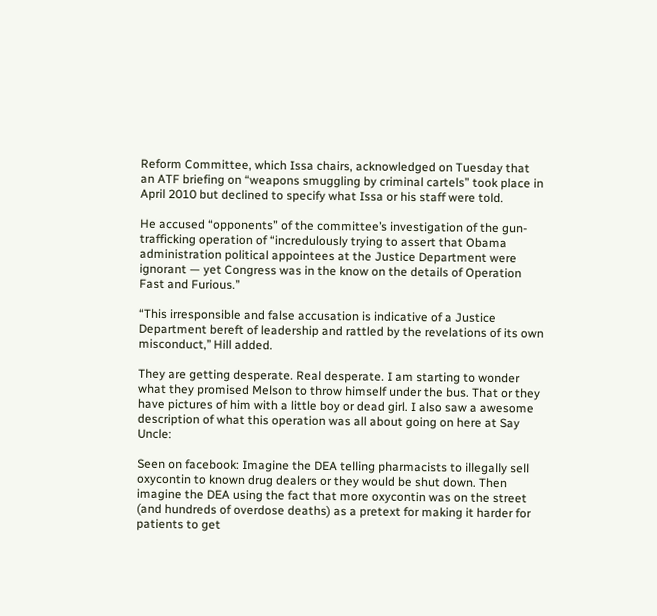Reform Committee, which Issa chairs, acknowledged on Tuesday that an ATF briefing on “weapons smuggling by criminal cartels” took place in April 2010 but declined to specify what Issa or his staff were told.

He accused “opponents” of the committee’s investigation of the gun-trafficking operation of “incredulously trying to assert that Obama administration political appointees at the Justice Department were ignorant — yet Congress was in the know on the details of Operation Fast and Furious.’’

“This irresponsible and false accusation is indicative of a Justice Department bereft of leadership and rattled by the revelations of its own misconduct,’’ Hill added.

They are getting desperate. Real desperate. I am starting to wonder what they promised Melson to throw himself under the bus. That or they have pictures of him with a little boy or dead girl. I also saw a awesome description of what this operation was all about going on here at Say Uncle:

Seen on facebook: Imagine the DEA telling pharmacists to illegally sell oxycontin to known drug dealers or they would be shut down. Then imagine the DEA using the fact that more oxycontin was on the street (and hundreds of overdose deaths) as a pretext for making it harder for patients to get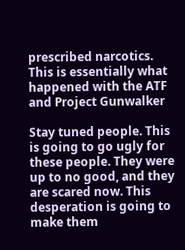prescribed narcotics. This is essentially what happened with the ATF and Project Gunwalker

Stay tuned people. This is going to go ugly for these people. They were up to no good, and they are scared now. This desperation is going to make them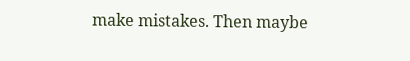make mistakes. Then maybe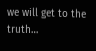we will get to the truth…